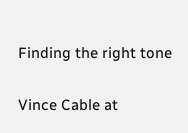Finding the right tone

Vince Cable at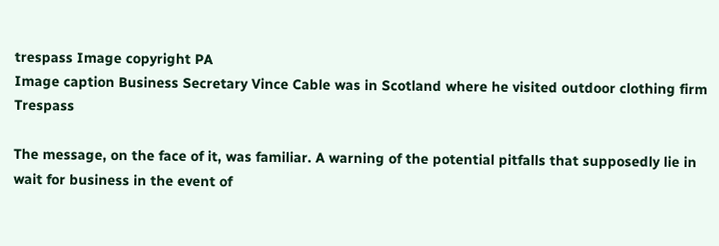trespass Image copyright PA
Image caption Business Secretary Vince Cable was in Scotland where he visited outdoor clothing firm Trespass

The message, on the face of it, was familiar. A warning of the potential pitfalls that supposedly lie in wait for business in the event of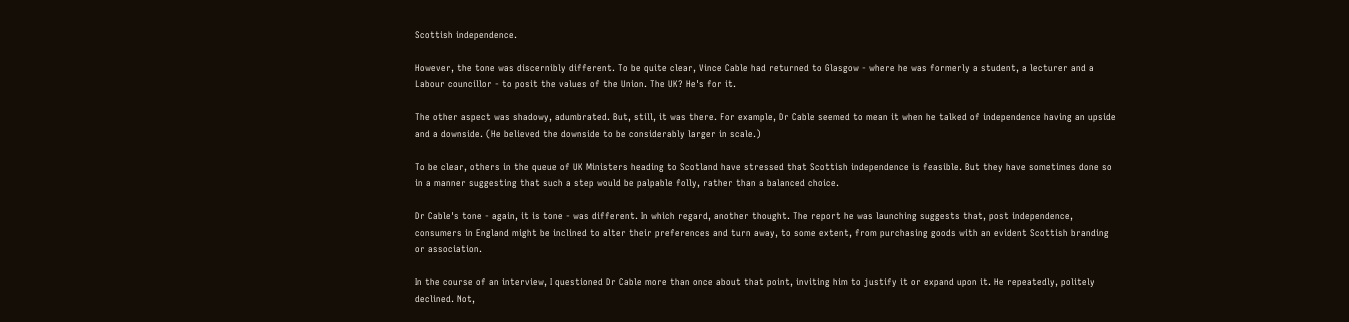Scottish independence.

However, the tone was discernibly different. To be quite clear, Vince Cable had returned to Glasgow - where he was formerly a student, a lecturer and a Labour councillor - to posit the values of the Union. The UK? He's for it.

The other aspect was shadowy, adumbrated. But, still, it was there. For example, Dr Cable seemed to mean it when he talked of independence having an upside and a downside. (He believed the downside to be considerably larger in scale.)

To be clear, others in the queue of UK Ministers heading to Scotland have stressed that Scottish independence is feasible. But they have sometimes done so in a manner suggesting that such a step would be palpable folly, rather than a balanced choice.

Dr Cable's tone - again, it is tone - was different. In which regard, another thought. The report he was launching suggests that, post independence, consumers in England might be inclined to alter their preferences and turn away, to some extent, from purchasing goods with an evident Scottish branding or association.

In the course of an interview, I questioned Dr Cable more than once about that point, inviting him to justify it or expand upon it. He repeatedly, politely declined. Not,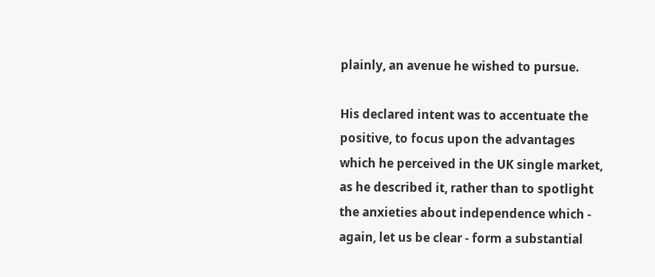plainly, an avenue he wished to pursue.

His declared intent was to accentuate the positive, to focus upon the advantages which he perceived in the UK single market, as he described it, rather than to spotlight the anxieties about independence which - again, let us be clear - form a substantial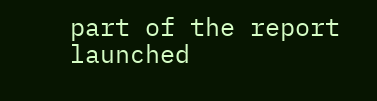part of the report launched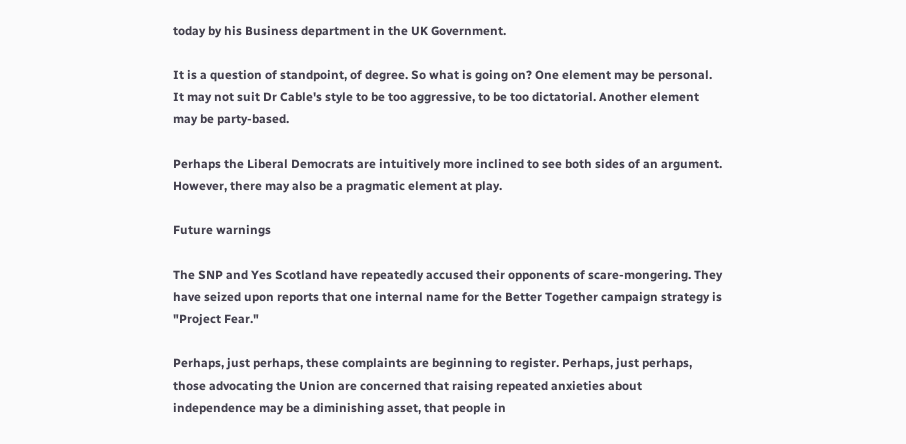today by his Business department in the UK Government.

It is a question of standpoint, of degree. So what is going on? One element may be personal. It may not suit Dr Cable's style to be too aggressive, to be too dictatorial. Another element may be party-based.

Perhaps the Liberal Democrats are intuitively more inclined to see both sides of an argument. However, there may also be a pragmatic element at play.

Future warnings

The SNP and Yes Scotland have repeatedly accused their opponents of scare-mongering. They have seized upon reports that one internal name for the Better Together campaign strategy is "Project Fear."

Perhaps, just perhaps, these complaints are beginning to register. Perhaps, just perhaps, those advocating the Union are concerned that raising repeated anxieties about independence may be a diminishing asset, that people in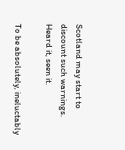Scotland may start to discount such warnings. Heard it, seen it.

To be absolutely, ineluctably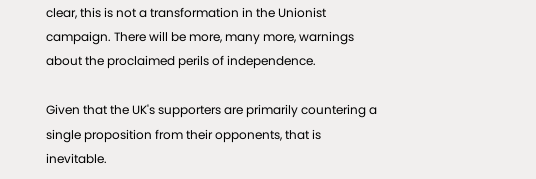clear, this is not a transformation in the Unionist campaign. There will be more, many more, warnings about the proclaimed perils of independence.

Given that the UK's supporters are primarily countering a single proposition from their opponents, that is inevitable.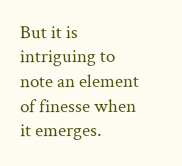But it is intriguing to note an element of finesse when it emerges.